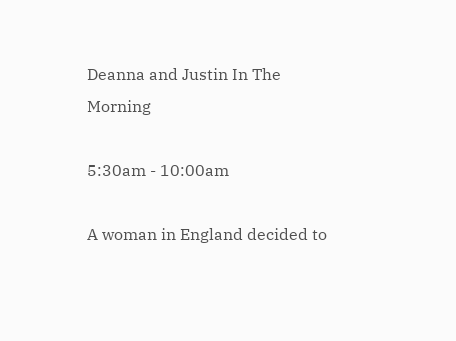Deanna and Justin In The Morning

5:30am - 10:00am

A woman in England decided to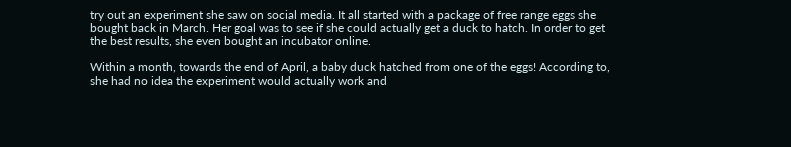try out an experiment she saw on social media. It all started with a package of free range eggs she bought back in March. Her goal was to see if she could actually get a duck to hatch. In order to get the best results, she even bought an incubator online.

Within a month, towards the end of April, a baby duck hatched from one of the eggs! According to, she had no idea the experiment would actually work and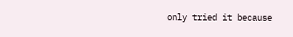only tried it because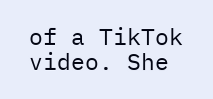of a TikTok video. She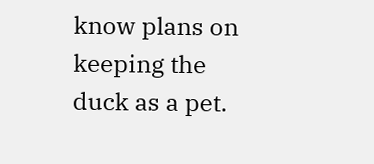know plans on keeping the duck as a pet.